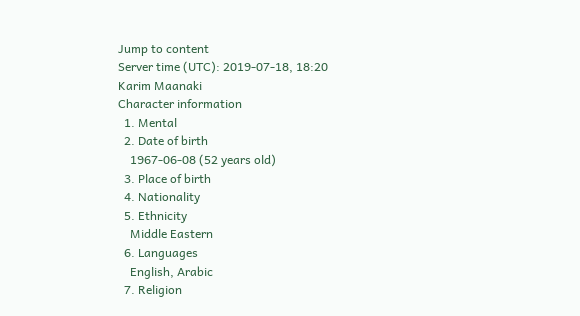Jump to content
Server time (UTC): 2019-07-18, 18:20
Karim Maanaki
Character information
  1. Mental
  2. Date of birth
    1967-06-08 (52 years old)
  3. Place of birth
  4. Nationality
  5. Ethnicity
    Middle Eastern
  6. Languages
    English, Arabic
  7. Religion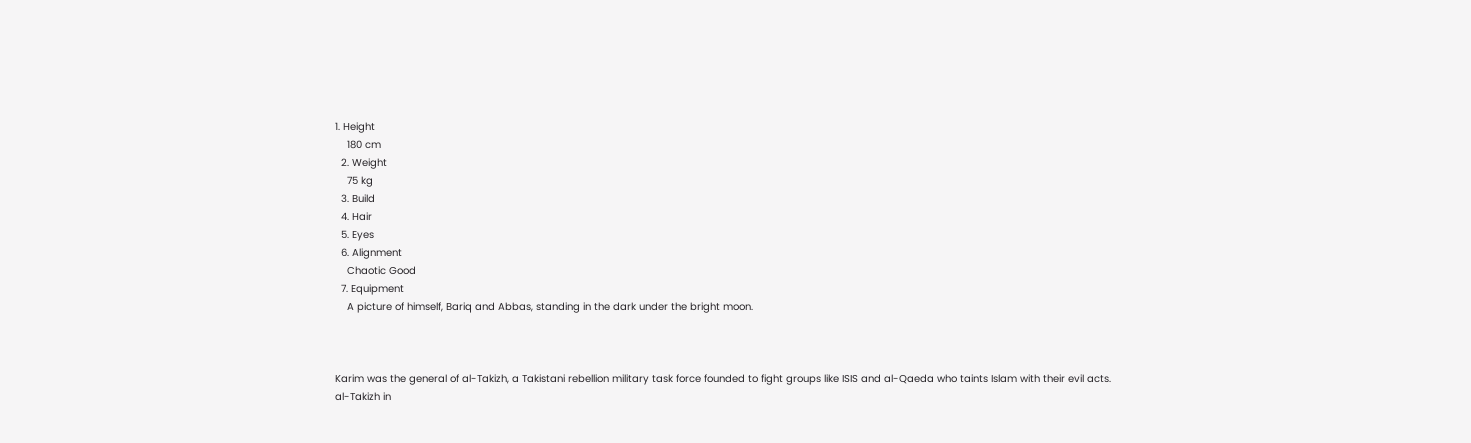1. Height
    180 cm
  2. Weight
    75 kg
  3. Build
  4. Hair
  5. Eyes
  6. Alignment
    Chaotic Good
  7. Equipment
    A picture of himself, Bariq and Abbas, standing in the dark under the bright moon.



Karim was the general of al-Takizh, a Takistani rebellion military task force founded to fight groups like ISIS and al-Qaeda who taints Islam with their evil acts.
al-Takizh in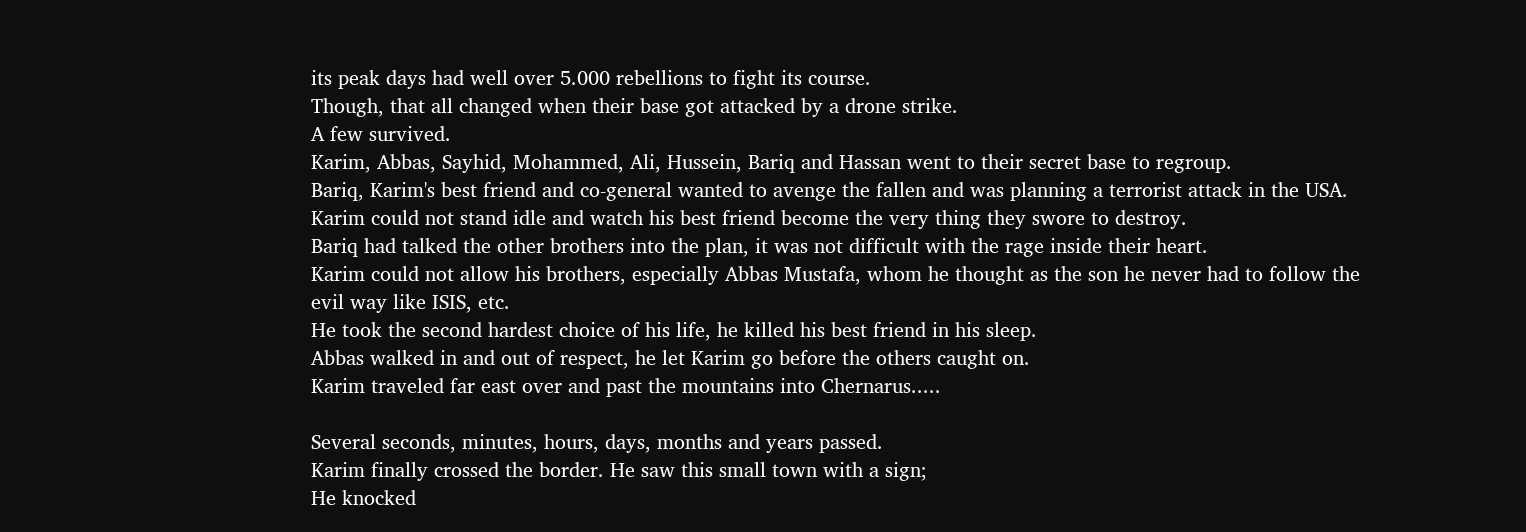its peak days had well over 5.000 rebellions to fight its course.
Though, that all changed when their base got attacked by a drone strike.
A few survived.
Karim, Abbas, Sayhid, Mohammed, Ali, Hussein, Bariq and Hassan went to their secret base to regroup.
Bariq, Karim's best friend and co-general wanted to avenge the fallen and was planning a terrorist attack in the USA.
Karim could not stand idle and watch his best friend become the very thing they swore to destroy.
Bariq had talked the other brothers into the plan, it was not difficult with the rage inside their heart.
Karim could not allow his brothers, especially Abbas Mustafa, whom he thought as the son he never had to follow the evil way like ISIS, etc.
He took the second hardest choice of his life, he killed his best friend in his sleep.
Abbas walked in and out of respect, he let Karim go before the others caught on.
Karim traveled far east over and past the mountains into Chernarus.....

Several seconds, minutes, hours, days, months and years passed.
Karim finally crossed the border. He saw this small town with a sign;
He knocked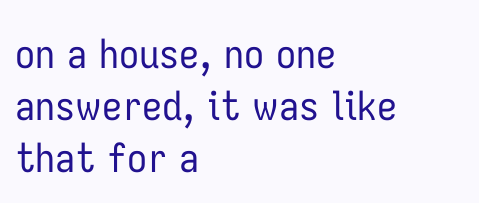on a house, no one answered, it was like that for a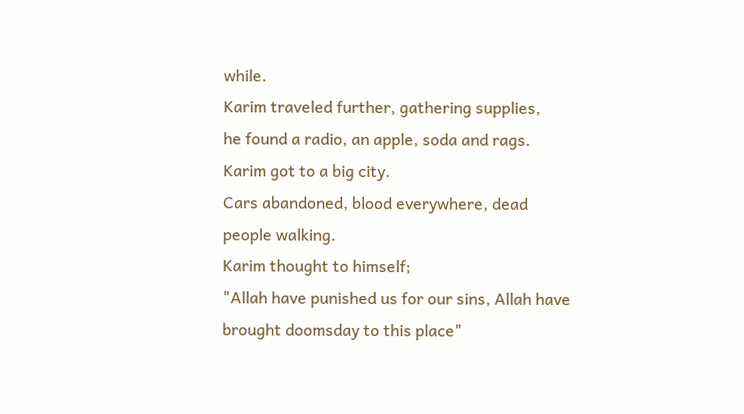while.
Karim traveled further, gathering supplies,
he found a radio, an apple, soda and rags.
Karim got to a big city.
Cars abandoned, blood everywhere, dead people walking.
Karim thought to himself;
"Allah have punished us for our sins, Allah have brought doomsday to this place"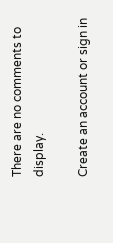There are no comments to display.

Create an account or sign in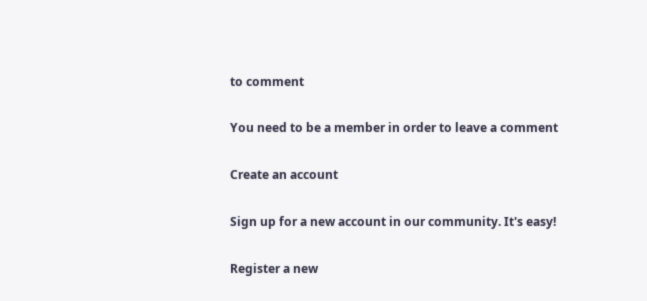to comment

You need to be a member in order to leave a comment

Create an account

Sign up for a new account in our community. It's easy!

Register a new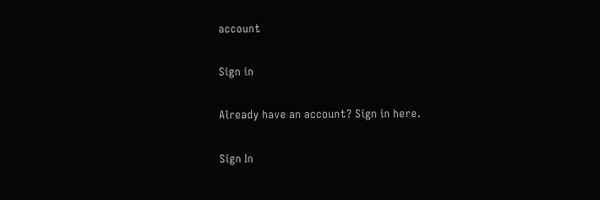account

Sign in

Already have an account? Sign in here.

Sign In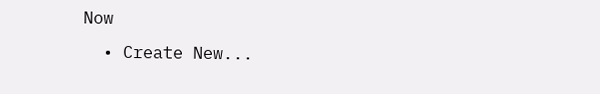Now
  • Create New...